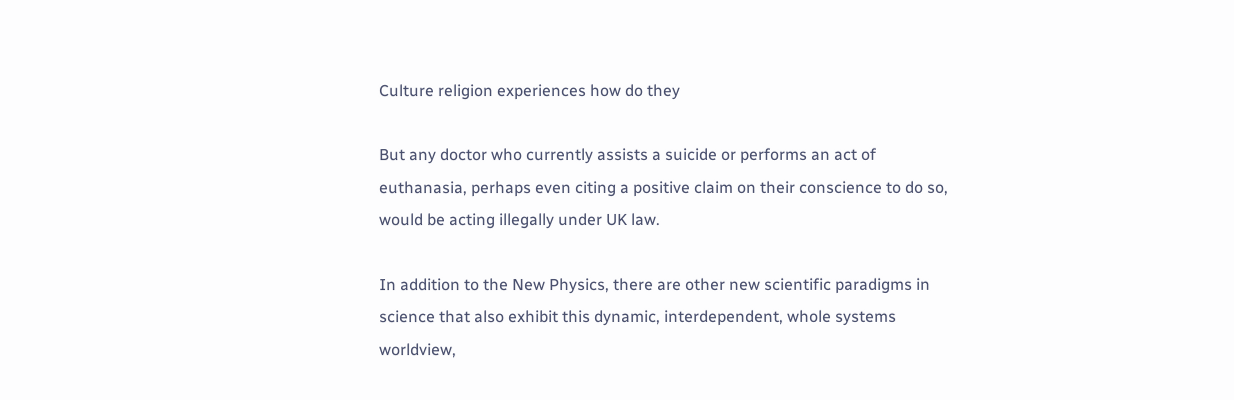Culture religion experiences how do they

But any doctor who currently assists a suicide or performs an act of euthanasia, perhaps even citing a positive claim on their conscience to do so, would be acting illegally under UK law.

In addition to the New Physics, there are other new scientific paradigms in science that also exhibit this dynamic, interdependent, whole systems worldview,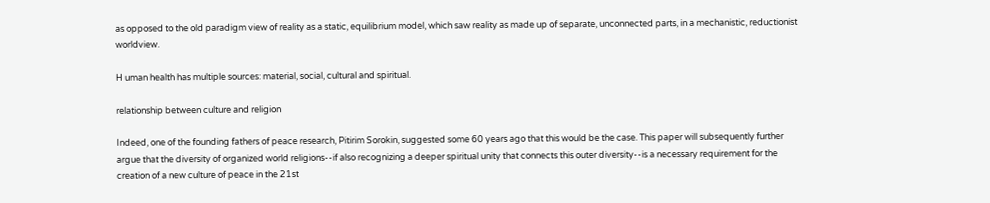as opposed to the old paradigm view of reality as a static, equilibrium model, which saw reality as made up of separate, unconnected parts, in a mechanistic, reductionist worldview.

H uman health has multiple sources: material, social, cultural and spiritual.

relationship between culture and religion

Indeed, one of the founding fathers of peace research, Pitirim Sorokin, suggested some 60 years ago that this would be the case. This paper will subsequently further argue that the diversity of organized world religions--if also recognizing a deeper spiritual unity that connects this outer diversity--is a necessary requirement for the creation of a new culture of peace in the 21st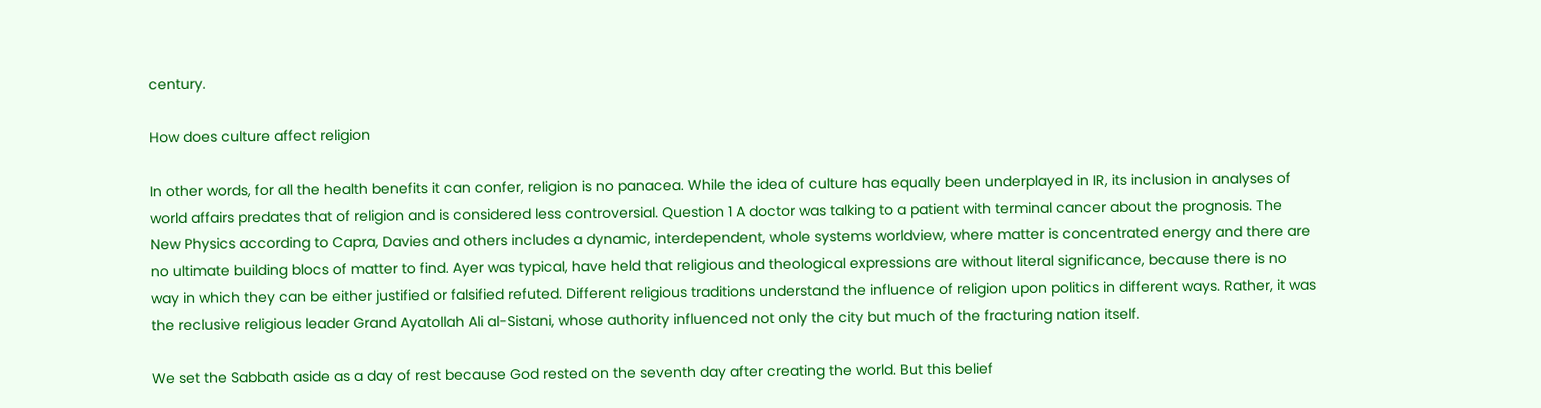century.

How does culture affect religion

In other words, for all the health benefits it can confer, religion is no panacea. While the idea of culture has equally been underplayed in IR, its inclusion in analyses of world affairs predates that of religion and is considered less controversial. Question 1 A doctor was talking to a patient with terminal cancer about the prognosis. The New Physics according to Capra, Davies and others includes a dynamic, interdependent, whole systems worldview, where matter is concentrated energy and there are no ultimate building blocs of matter to find. Ayer was typical, have held that religious and theological expressions are without literal significance, because there is no way in which they can be either justified or falsified refuted. Different religious traditions understand the influence of religion upon politics in different ways. Rather, it was the reclusive religious leader Grand Ayatollah Ali al-Sistani, whose authority influenced not only the city but much of the fracturing nation itself.

We set the Sabbath aside as a day of rest because God rested on the seventh day after creating the world. But this belief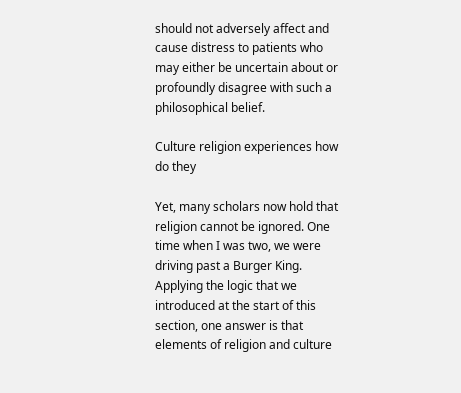should not adversely affect and cause distress to patients who may either be uncertain about or profoundly disagree with such a philosophical belief.

Culture religion experiences how do they

Yet, many scholars now hold that religion cannot be ignored. One time when I was two, we were driving past a Burger King. Applying the logic that we introduced at the start of this section, one answer is that elements of religion and culture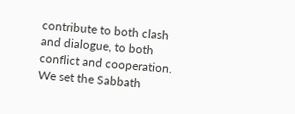contribute to both clash and dialogue, to both conflict and cooperation. We set the Sabbath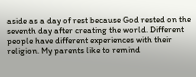aside as a day of rest because God rested on the seventh day after creating the world. Different people have different experiences with their religion. My parents like to remind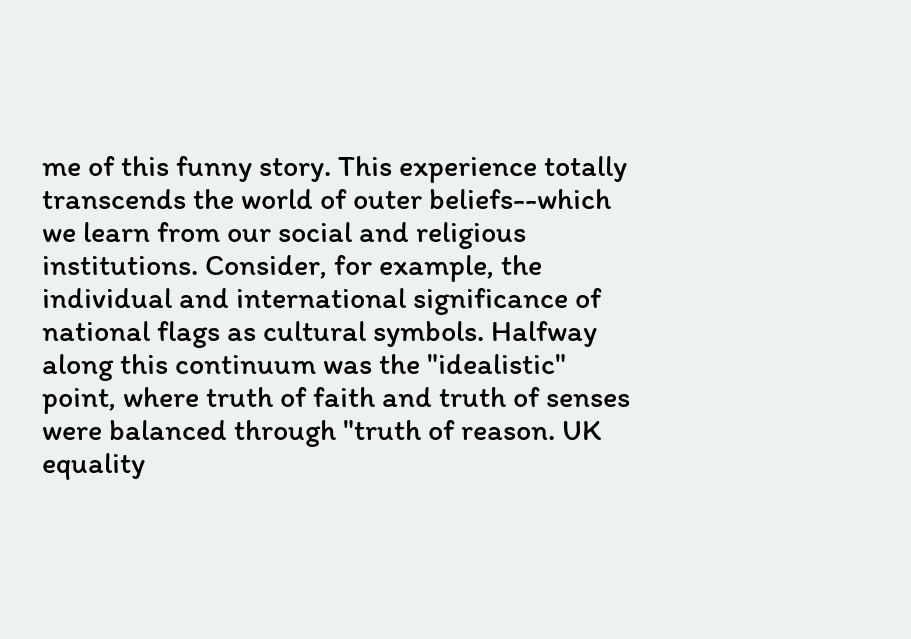me of this funny story. This experience totally transcends the world of outer beliefs--which we learn from our social and religious institutions. Consider, for example, the individual and international significance of national flags as cultural symbols. Halfway along this continuum was the "idealistic" point, where truth of faith and truth of senses were balanced through "truth of reason. UK equality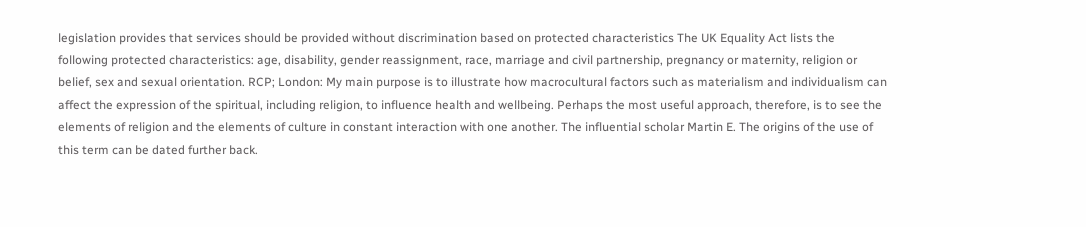legislation provides that services should be provided without discrimination based on protected characteristics The UK Equality Act lists the following protected characteristics: age, disability, gender reassignment, race, marriage and civil partnership, pregnancy or maternity, religion or belief, sex and sexual orientation. RCP; London: My main purpose is to illustrate how macrocultural factors such as materialism and individualism can affect the expression of the spiritual, including religion, to influence health and wellbeing. Perhaps the most useful approach, therefore, is to see the elements of religion and the elements of culture in constant interaction with one another. The influential scholar Martin E. The origins of the use of this term can be dated further back.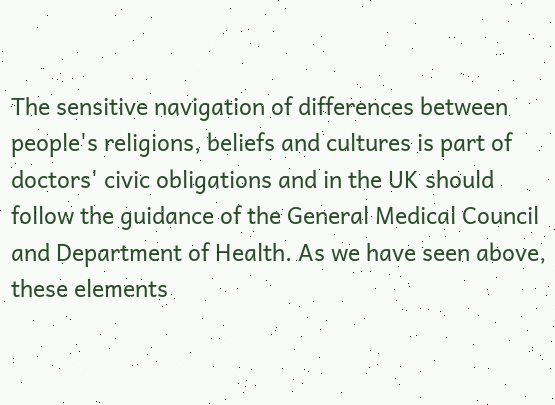The sensitive navigation of differences between people's religions, beliefs and cultures is part of doctors' civic obligations and in the UK should follow the guidance of the General Medical Council and Department of Health. As we have seen above, these elements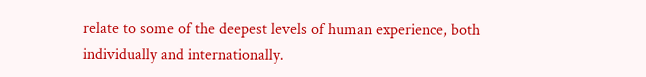relate to some of the deepest levels of human experience, both individually and internationally.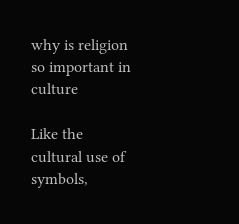why is religion so important in culture

Like the cultural use of symbols,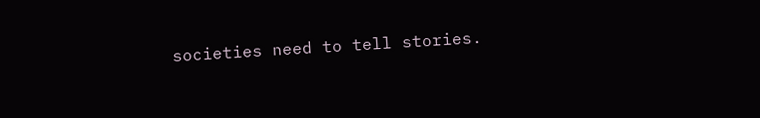societies need to tell stories.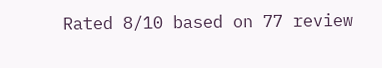Rated 8/10 based on 77 review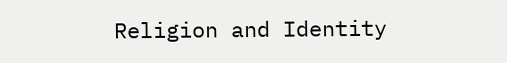Religion and Identity